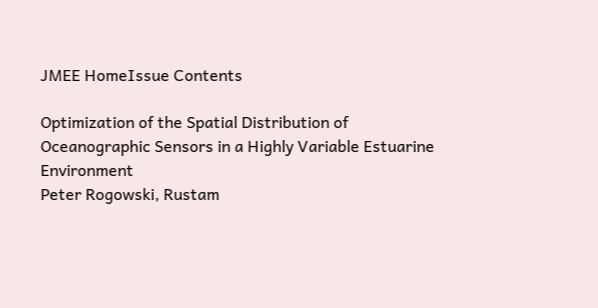JMEE HomeIssue Contents

Optimization of the Spatial Distribution of Oceanographic Sensors in a Highly Variable Estuarine Environment
Peter Rogowski, Rustam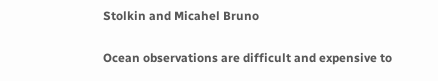Stolkin and Micahel Bruno

Ocean observations are difficult and expensive to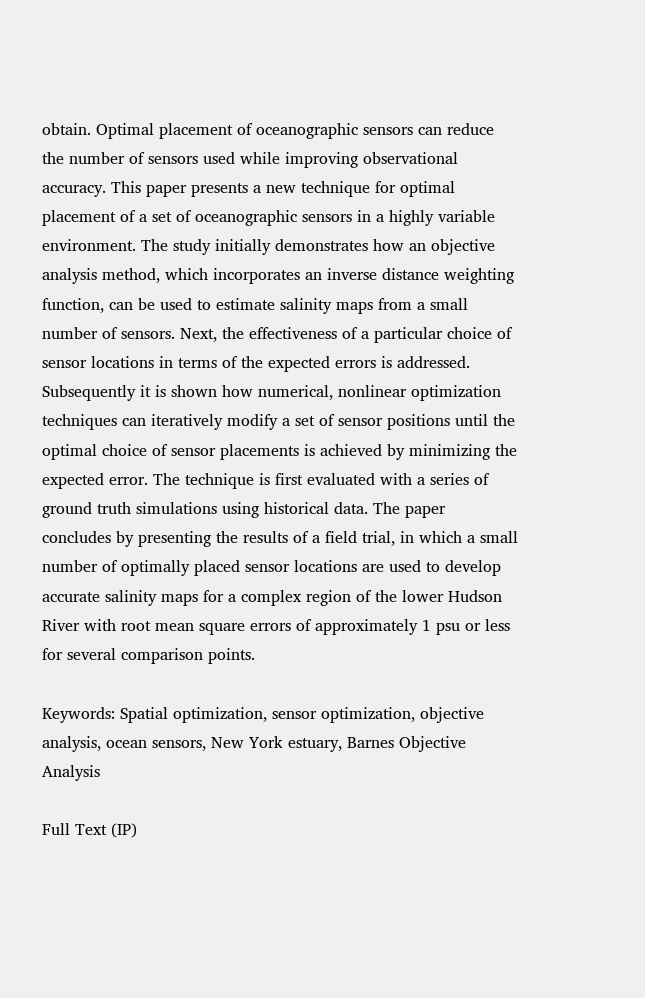obtain. Optimal placement of oceanographic sensors can reduce the number of sensors used while improving observational accuracy. This paper presents a new technique for optimal placement of a set of oceanographic sensors in a highly variable environment. The study initially demonstrates how an objective analysis method, which incorporates an inverse distance weighting function, can be used to estimate salinity maps from a small number of sensors. Next, the effectiveness of a particular choice of sensor locations in terms of the expected errors is addressed. Subsequently it is shown how numerical, nonlinear optimization techniques can iteratively modify a set of sensor positions until the optimal choice of sensor placements is achieved by minimizing the expected error. The technique is first evaluated with a series of ground truth simulations using historical data. The paper concludes by presenting the results of a field trial, in which a small number of optimally placed sensor locations are used to develop accurate salinity maps for a complex region of the lower Hudson River with root mean square errors of approximately 1 psu or less for several comparison points.

Keywords: Spatial optimization, sensor optimization, objective analysis, ocean sensors, New York estuary, Barnes Objective Analysis

Full Text (IP)